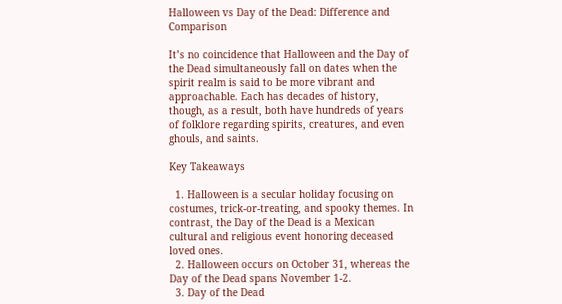Halloween vs Day of the Dead: Difference and Comparison

It’s no coincidence that Halloween and the Day of the Dead simultaneously fall on dates when the spirit realm is said to be more vibrant and approachable. Each has decades of history, though, as a result, both have hundreds of years of folklore regarding spirits, creatures, and even ghouls, and saints.

Key Takeaways

  1. Halloween is a secular holiday focusing on costumes, trick-or-treating, and spooky themes. In contrast, the Day of the Dead is a Mexican cultural and religious event honoring deceased loved ones.
  2. Halloween occurs on October 31, whereas the Day of the Dead spans November 1-2.
  3. Day of the Dead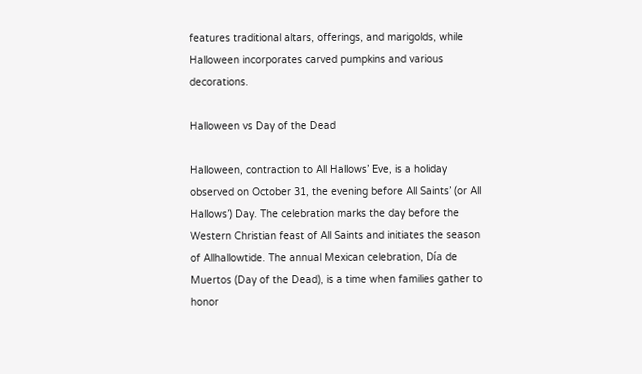features traditional altars, offerings, and marigolds, while Halloween incorporates carved pumpkins and various decorations.

Halloween vs Day of the Dead

Halloween, contraction to All Hallows’ Eve, is a holiday observed on October 31, the evening before All Saints’ (or All Hallows’) Day. The celebration marks the day before the Western Christian feast of All Saints and initiates the season of Allhallowtide. The annual Mexican celebration, Día de Muertos (Day of the Dead), is a time when families gather to honor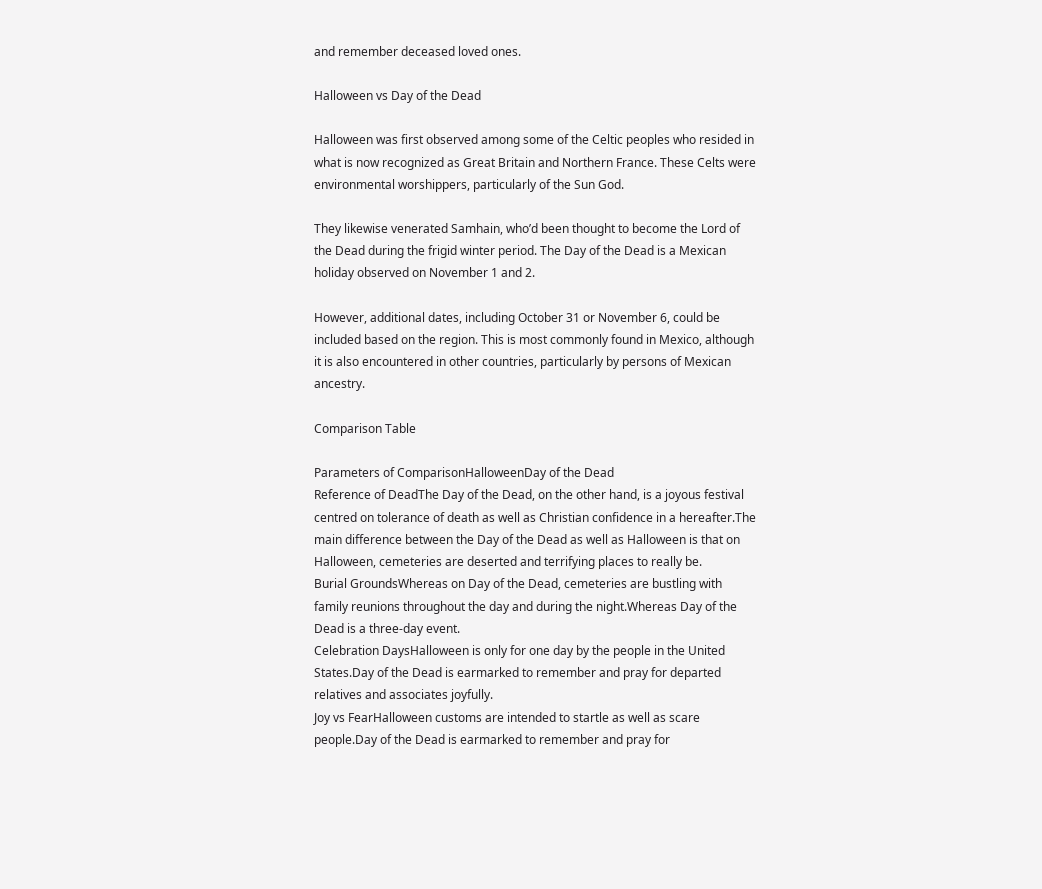and remember deceased loved ones.

Halloween vs Day of the Dead

Halloween was first observed among some of the Celtic peoples who resided in what is now recognized as Great Britain and Northern France. These Celts were environmental worshippers, particularly of the Sun God.

They likewise venerated Samhain, who’d been thought to become the Lord of the Dead during the frigid winter period. The Day of the Dead is a Mexican holiday observed on November 1 and 2.

However, additional dates, including October 31 or November 6, could be included based on the region. This is most commonly found in Mexico, although it is also encountered in other countries, particularly by persons of Mexican ancestry.

Comparison Table

Parameters of ComparisonHalloweenDay of the Dead
Reference of DeadThe Day of the Dead, on the other hand, is a joyous festival centred on tolerance of death as well as Christian confidence in a hereafter.The main difference between the Day of the Dead as well as Halloween is that on Halloween, cemeteries are deserted and terrifying places to really be.
Burial GroundsWhereas on Day of the Dead, cemeteries are bustling with family reunions throughout the day and during the night.Whereas Day of the Dead is a three-day event.
Celebration DaysHalloween is only for one day by the people in the United States.Day of the Dead is earmarked to remember and pray for departed relatives and associates joyfully.
Joy vs FearHalloween customs are intended to startle as well as scare people.Day of the Dead is earmarked to remember and pray for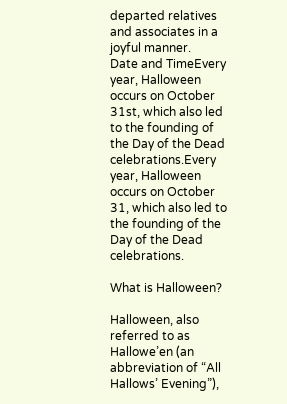departed relatives and associates in a joyful manner.
Date and TimeEvery year, Halloween occurs on October 31st, which also led to the founding of the Day of the Dead celebrations.Every year, Halloween occurs on October 31, which also led to the founding of the Day of the Dead celebrations.

What is Halloween?

Halloween, also referred to as Hallowe’en (an abbreviation of “All Hallows’ Evening”),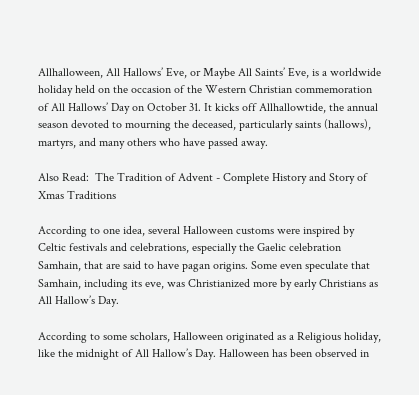Allhalloween, All Hallows’ Eve, or Maybe All Saints’ Eve, is a worldwide holiday held on the occasion of the Western Christian commemoration of All Hallows’ Day on October 31. It kicks off Allhallowtide, the annual season devoted to mourning the deceased, particularly saints (hallows), martyrs, and many others who have passed away.

Also Read:  The Tradition of Advent - Complete History and Story of Xmas Traditions

According to one idea, several Halloween customs were inspired by Celtic festivals and celebrations, especially the Gaelic celebration Samhain, that are said to have pagan origins. Some even speculate that Samhain, including its eve, was Christianized more by early Christians as All Hallow’s Day.

According to some scholars, Halloween originated as a Religious holiday, like the midnight of All Hallow’s Day. Halloween has been observed in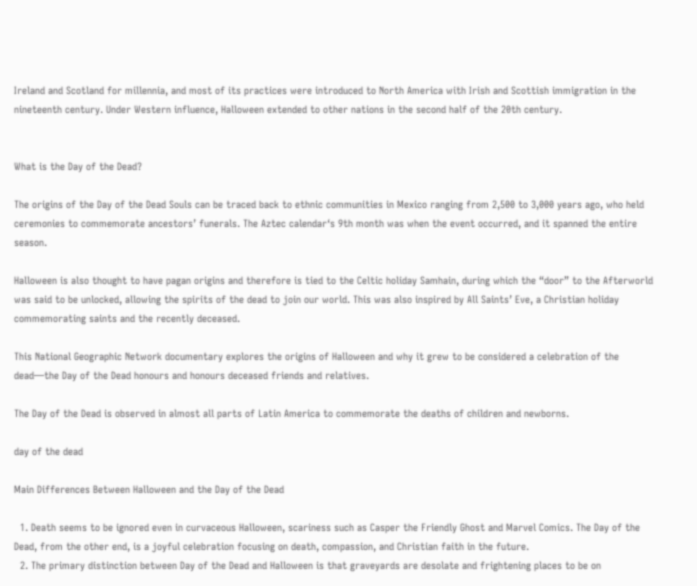Ireland and Scotland for millennia, and most of its practices were introduced to North America with Irish and Scottish immigration in the nineteenth century. Under Western influence, Halloween extended to other nations in the second half of the 20th century.


What is the Day of the Dead?

The origins of the Day of the Dead Souls can be traced back to ethnic communities in Mexico ranging from 2,500 to 3,000 years ago, who held ceremonies to commemorate ancestors’ funerals. The Aztec calendar‘s 9th month was when the event occurred, and it spanned the entire season.

Halloween is also thought to have pagan origins and therefore is tied to the Celtic holiday Samhain, during which the “door” to the Afterworld was said to be unlocked, allowing the spirits of the dead to join our world. This was also inspired by All Saints’ Eve, a Christian holiday commemorating saints and the recently deceased.

This National Geographic Network documentary explores the origins of Halloween and why it grew to be considered a celebration of the dead—the Day of the Dead honours and honours deceased friends and relatives.

The Day of the Dead is observed in almost all parts of Latin America to commemorate the deaths of children and newborns.

day of the dead

Main Differences Between Halloween and the Day of the Dead

  1. Death seems to be ignored even in curvaceous Halloween, scariness such as Casper the Friendly Ghost and Marvel Comics. The Day of the Dead, from the other end, is a joyful celebration focusing on death, compassion, and Christian faith in the future.
  2. The primary distinction between Day of the Dead and Halloween is that graveyards are desolate and frightening places to be on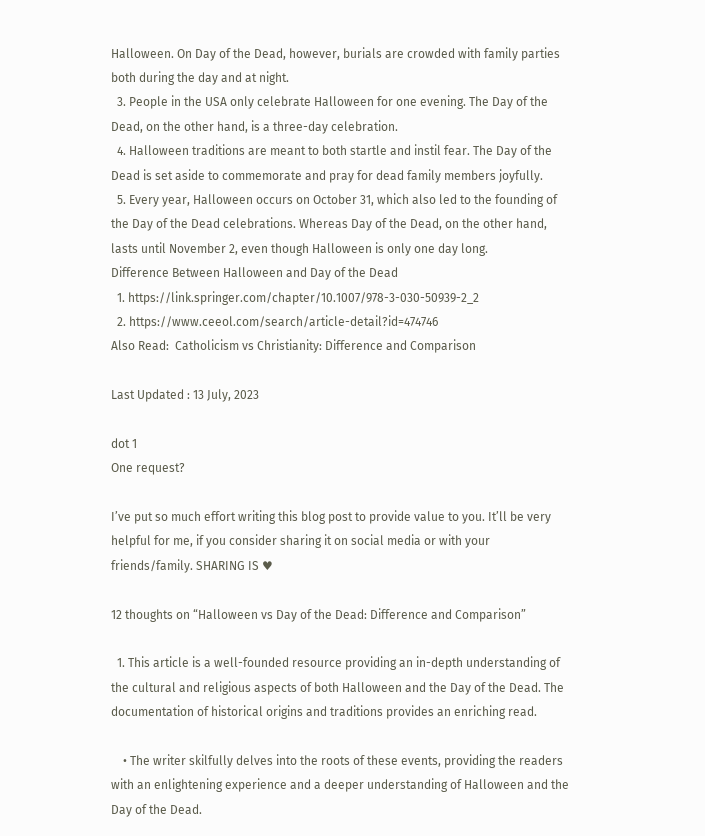Halloween. On Day of the Dead, however, burials are crowded with family parties both during the day and at night.
  3. People in the USA only celebrate Halloween for one evening. The Day of the Dead, on the other hand, is a three-day celebration.
  4. Halloween traditions are meant to both startle and instil fear. The Day of the Dead is set aside to commemorate and pray for dead family members joyfully.
  5. Every year, Halloween occurs on October 31, which also led to the founding of the Day of the Dead celebrations. Whereas Day of the Dead, on the other hand, lasts until November 2, even though Halloween is only one day long.
Difference Between Halloween and Day of the Dead
  1. https://link.springer.com/chapter/10.1007/978-3-030-50939-2_2
  2. https://www.ceeol.com/search/article-detail?id=474746
Also Read:  Catholicism vs Christianity: Difference and Comparison

Last Updated : 13 July, 2023

dot 1
One request?

I’ve put so much effort writing this blog post to provide value to you. It’ll be very helpful for me, if you consider sharing it on social media or with your friends/family. SHARING IS ♥

12 thoughts on “Halloween vs Day of the Dead: Difference and Comparison”

  1. This article is a well-founded resource providing an in-depth understanding of the cultural and religious aspects of both Halloween and the Day of the Dead. The documentation of historical origins and traditions provides an enriching read.

    • The writer skilfully delves into the roots of these events, providing the readers with an enlightening experience and a deeper understanding of Halloween and the Day of the Dead.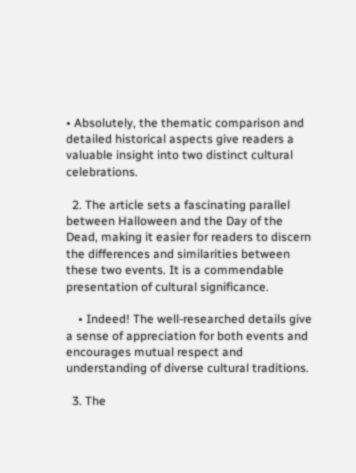• Absolutely, the thematic comparison and detailed historical aspects give readers a valuable insight into two distinct cultural celebrations.

  2. The article sets a fascinating parallel between Halloween and the Day of the Dead, making it easier for readers to discern the differences and similarities between these two events. It is a commendable presentation of cultural significance.

    • Indeed! The well-researched details give a sense of appreciation for both events and encourages mutual respect and understanding of diverse cultural traditions.

  3. The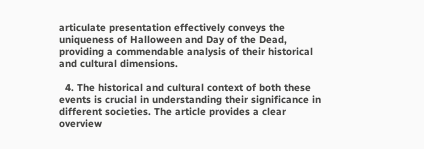articulate presentation effectively conveys the uniqueness of Halloween and Day of the Dead, providing a commendable analysis of their historical and cultural dimensions.

  4. The historical and cultural context of both these events is crucial in understanding their significance in different societies. The article provides a clear overview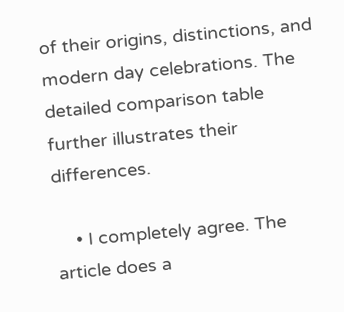of their origins, distinctions, and modern day celebrations. The detailed comparison table further illustrates their differences.

    • I completely agree. The article does a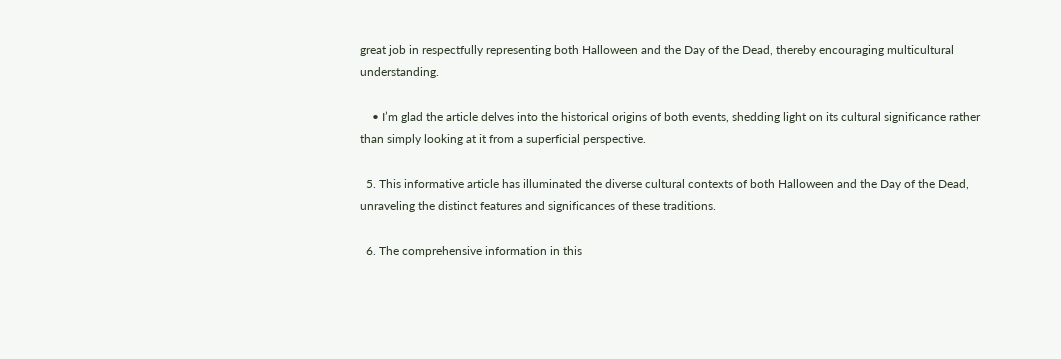great job in respectfully representing both Halloween and the Day of the Dead, thereby encouraging multicultural understanding.

    • I’m glad the article delves into the historical origins of both events, shedding light on its cultural significance rather than simply looking at it from a superficial perspective.

  5. This informative article has illuminated the diverse cultural contexts of both Halloween and the Day of the Dead, unraveling the distinct features and significances of these traditions.

  6. The comprehensive information in this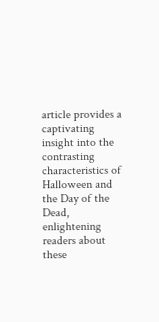article provides a captivating insight into the contrasting characteristics of Halloween and the Day of the Dead, enlightening readers about these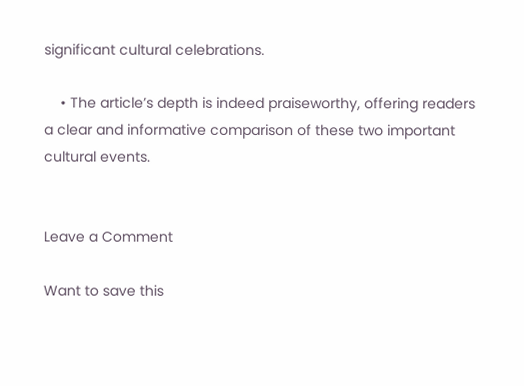significant cultural celebrations.

    • The article’s depth is indeed praiseworthy, offering readers a clear and informative comparison of these two important cultural events.


Leave a Comment

Want to save this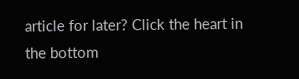article for later? Click the heart in the bottom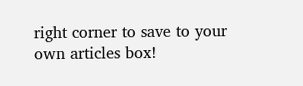right corner to save to your own articles box!